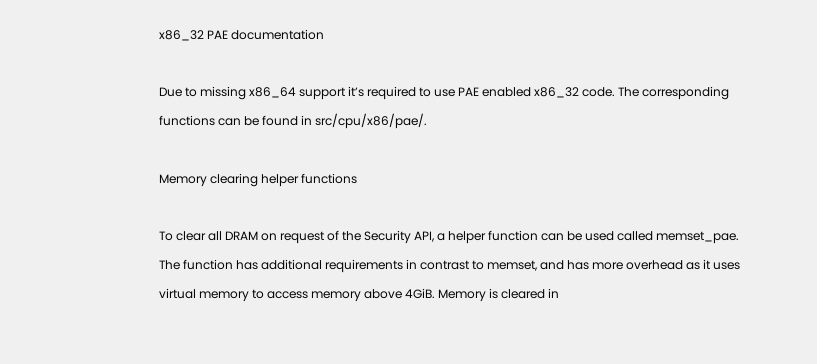x86_32 PAE documentation

Due to missing x86_64 support it’s required to use PAE enabled x86_32 code. The corresponding functions can be found in src/cpu/x86/pae/.

Memory clearing helper functions

To clear all DRAM on request of the Security API, a helper function can be used called memset_pae. The function has additional requirements in contrast to memset, and has more overhead as it uses virtual memory to access memory above 4GiB. Memory is cleared in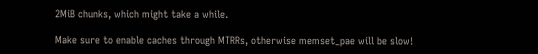2MiB chunks, which might take a while.

Make sure to enable caches through MTRRs, otherwise memset_pae will be slow!